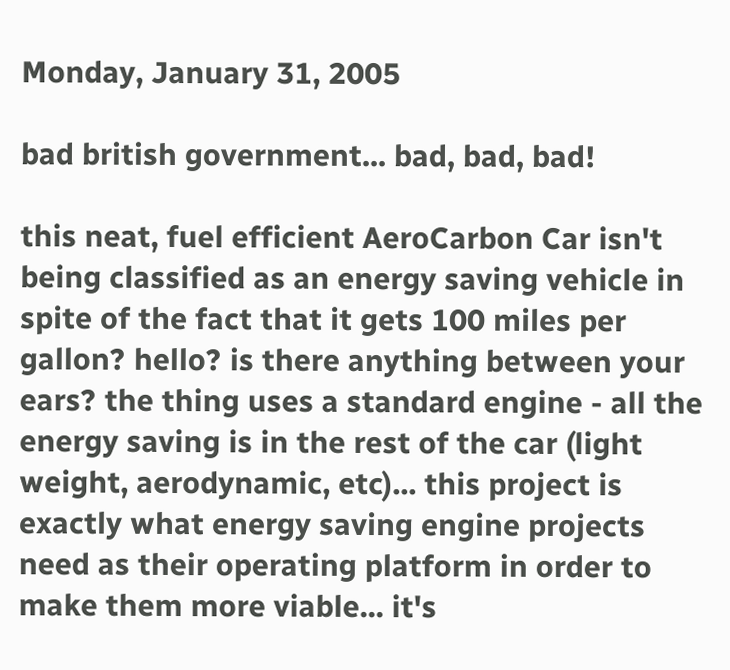Monday, January 31, 2005

bad british government... bad, bad, bad!

this neat, fuel efficient AeroCarbon Car isn't being classified as an energy saving vehicle in spite of the fact that it gets 100 miles per gallon? hello? is there anything between your ears? the thing uses a standard engine - all the energy saving is in the rest of the car (light weight, aerodynamic, etc)... this project is exactly what energy saving engine projects need as their operating platform in order to make them more viable... it's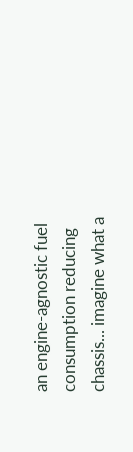an engine-agnostic fuel consumption reducing chassis... imagine what a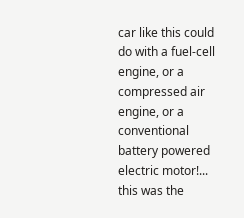car like this could do with a fuel-cell engine, or a compressed air engine, or a conventional battery powered electric motor!... this was the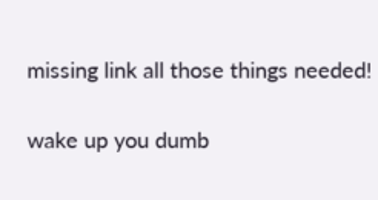missing link all those things needed!

wake up you dumb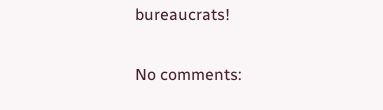bureaucrats!

No comments: